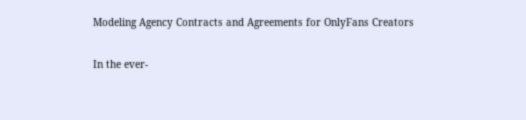Modeling Agency Contracts and Agreements for OnlyFans Creators

In the ever-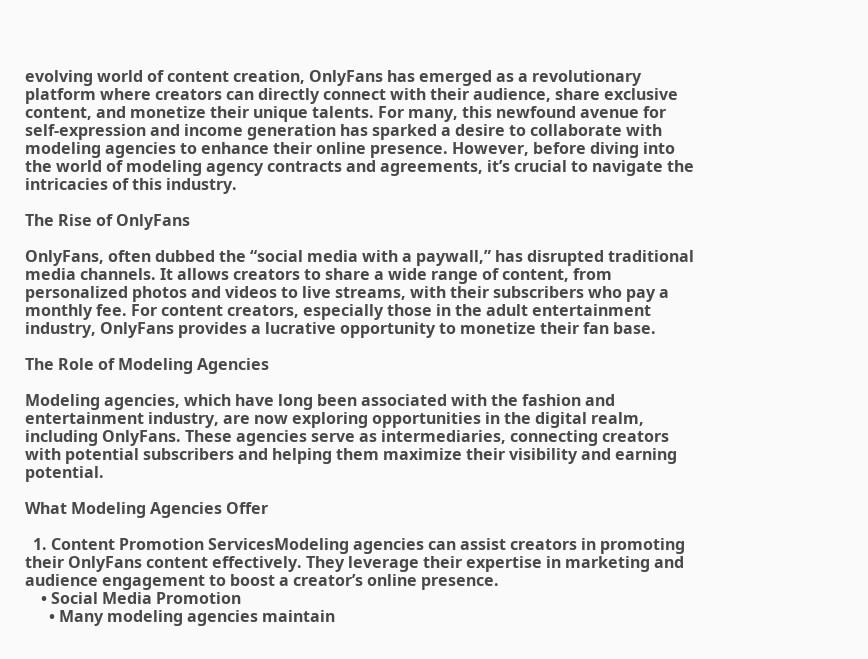evolving world of content creation, OnlyFans has emerged as a revolutionary platform where creators can directly connect with their audience, share exclusive content, and monetize their unique talents. For many, this newfound avenue for self-expression and income generation has sparked a desire to collaborate with modeling agencies to enhance their online presence. However, before diving into the world of modeling agency contracts and agreements, it’s crucial to navigate the intricacies of this industry.

The Rise of OnlyFans

OnlyFans, often dubbed the “social media with a paywall,” has disrupted traditional media channels. It allows creators to share a wide range of content, from personalized photos and videos to live streams, with their subscribers who pay a monthly fee. For content creators, especially those in the adult entertainment industry, OnlyFans provides a lucrative opportunity to monetize their fan base.

The Role of Modeling Agencies

Modeling agencies, which have long been associated with the fashion and entertainment industry, are now exploring opportunities in the digital realm, including OnlyFans. These agencies serve as intermediaries, connecting creators with potential subscribers and helping them maximize their visibility and earning potential.

What Modeling Agencies Offer

  1. Content Promotion ServicesModeling agencies can assist creators in promoting their OnlyFans content effectively. They leverage their expertise in marketing and audience engagement to boost a creator’s online presence.
    • Social Media Promotion
      • Many modeling agencies maintain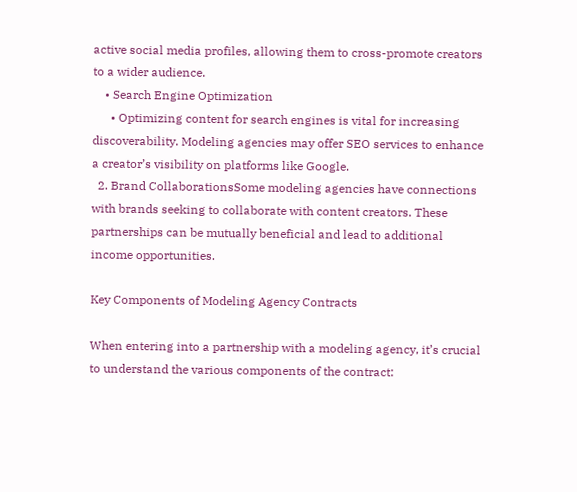active social media profiles, allowing them to cross-promote creators to a wider audience.
    • Search Engine Optimization
      • Optimizing content for search engines is vital for increasing discoverability. Modeling agencies may offer SEO services to enhance a creator’s visibility on platforms like Google.
  2. Brand CollaborationsSome modeling agencies have connections with brands seeking to collaborate with content creators. These partnerships can be mutually beneficial and lead to additional income opportunities.

Key Components of Modeling Agency Contracts

When entering into a partnership with a modeling agency, it’s crucial to understand the various components of the contract: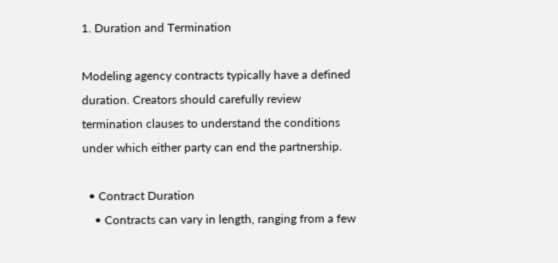1. Duration and Termination

Modeling agency contracts typically have a defined duration. Creators should carefully review termination clauses to understand the conditions under which either party can end the partnership.

  • Contract Duration
    • Contracts can vary in length, ranging from a few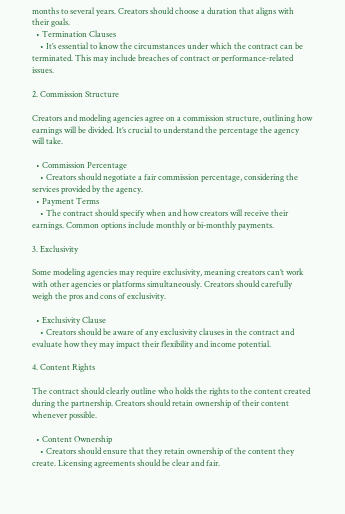months to several years. Creators should choose a duration that aligns with their goals.
  • Termination Clauses
    • It’s essential to know the circumstances under which the contract can be terminated. This may include breaches of contract or performance-related issues.

2. Commission Structure

Creators and modeling agencies agree on a commission structure, outlining how earnings will be divided. It’s crucial to understand the percentage the agency will take.

  • Commission Percentage
    • Creators should negotiate a fair commission percentage, considering the services provided by the agency.
  • Payment Terms
    • The contract should specify when and how creators will receive their earnings. Common options include monthly or bi-monthly payments.

3. Exclusivity

Some modeling agencies may require exclusivity, meaning creators can’t work with other agencies or platforms simultaneously. Creators should carefully weigh the pros and cons of exclusivity.

  • Exclusivity Clause
    • Creators should be aware of any exclusivity clauses in the contract and evaluate how they may impact their flexibility and income potential.

4. Content Rights

The contract should clearly outline who holds the rights to the content created during the partnership. Creators should retain ownership of their content whenever possible.

  • Content Ownership
    • Creators should ensure that they retain ownership of the content they create. Licensing agreements should be clear and fair.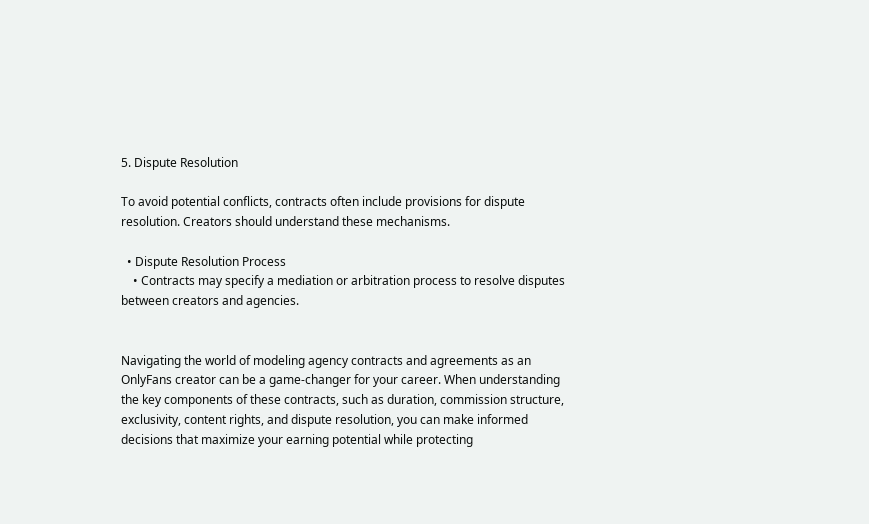5. Dispute Resolution

To avoid potential conflicts, contracts often include provisions for dispute resolution. Creators should understand these mechanisms.

  • Dispute Resolution Process
    • Contracts may specify a mediation or arbitration process to resolve disputes between creators and agencies.


Navigating the world of modeling agency contracts and agreements as an OnlyFans creator can be a game-changer for your career. When understanding the key components of these contracts, such as duration, commission structure, exclusivity, content rights, and dispute resolution, you can make informed decisions that maximize your earning potential while protecting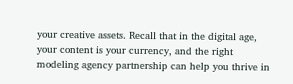your creative assets. Recall that in the digital age, your content is your currency, and the right modeling agency partnership can help you thrive in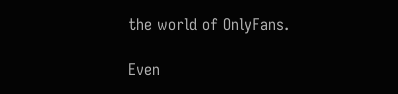the world of OnlyFans.

Even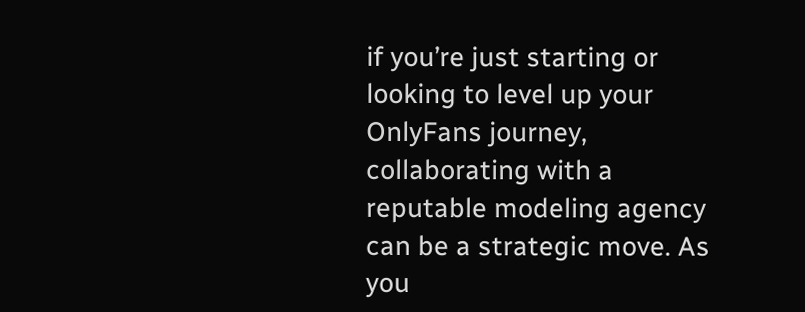if you’re just starting or looking to level up your OnlyFans journey, collaborating with a reputable modeling agency can be a strategic move. As you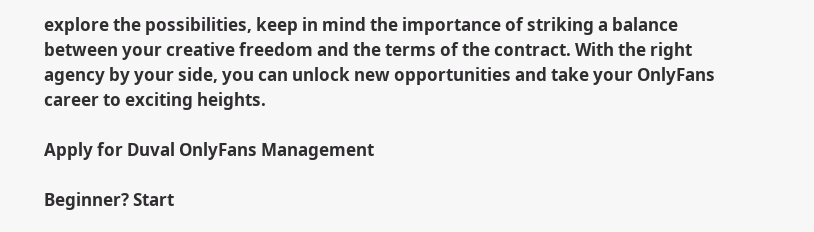explore the possibilities, keep in mind the importance of striking a balance between your creative freedom and the terms of the contract. With the right agency by your side, you can unlock new opportunities and take your OnlyFans career to exciting heights.

Apply for Duval OnlyFans Management

Beginner? Start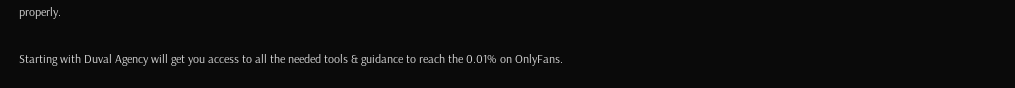properly.

Starting with Duval Agency will get you access to all the needed tools & guidance to reach the 0.01% on OnlyFans.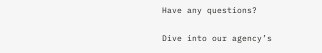Have any questions?

Dive into our agency’s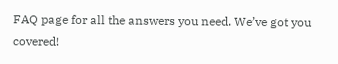FAQ page for all the answers you need. We’ve got you covered!